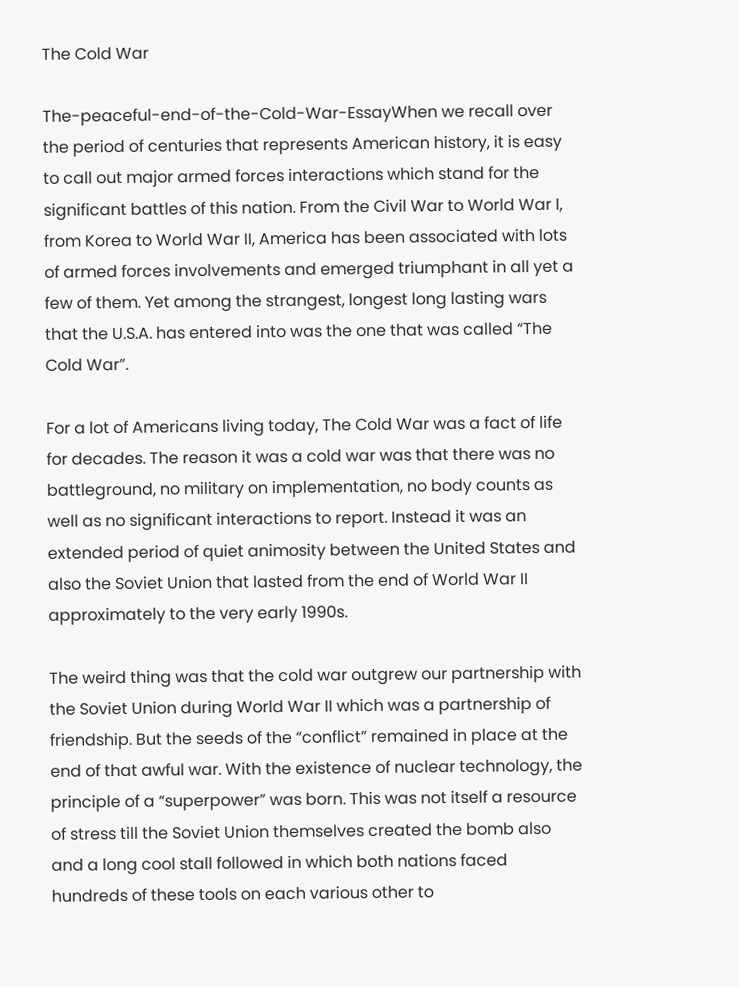The Cold War

The-peaceful-end-of-the-Cold-War-EssayWhen we recall over the period of centuries that represents American history, it is easy to call out major armed forces interactions which stand for the significant battles of this nation. From the Civil War to World War I, from Korea to World War II, America has been associated with lots of armed forces involvements and emerged triumphant in all yet a few of them. Yet among the strangest, longest long lasting wars that the U.S.A. has entered into was the one that was called “The Cold War”.

For a lot of Americans living today, The Cold War was a fact of life for decades. The reason it was a cold war was that there was no battleground, no military on implementation, no body counts as well as no significant interactions to report. Instead it was an extended period of quiet animosity between the United States and also the Soviet Union that lasted from the end of World War II approximately to the very early 1990s.

The weird thing was that the cold war outgrew our partnership with the Soviet Union during World War II which was a partnership of friendship. But the seeds of the “conflict” remained in place at the end of that awful war. With the existence of nuclear technology, the principle of a “superpower” was born. This was not itself a resource of stress till the Soviet Union themselves created the bomb also and a long cool stall followed in which both nations faced hundreds of these tools on each various other to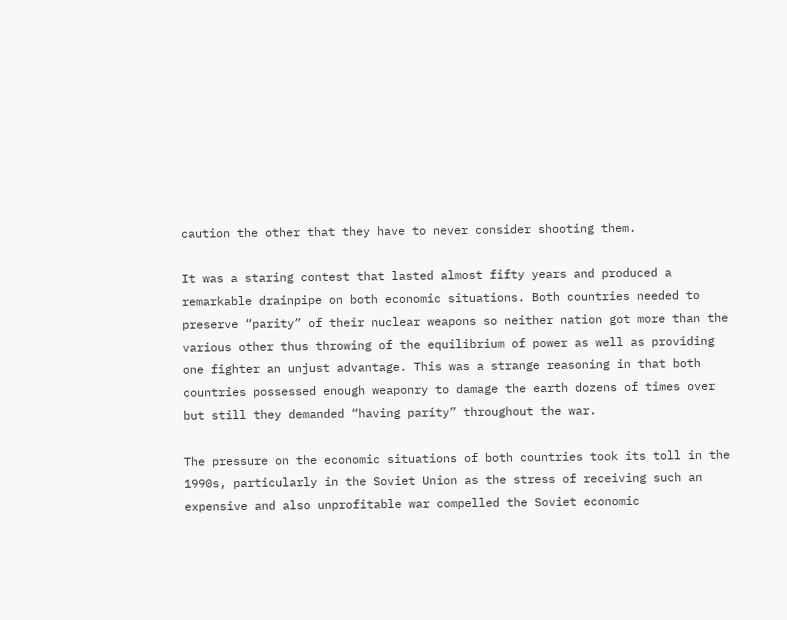caution the other that they have to never consider shooting them.

It was a staring contest that lasted almost fifty years and produced a remarkable drainpipe on both economic situations. Both countries needed to preserve “parity” of their nuclear weapons so neither nation got more than the various other thus throwing of the equilibrium of power as well as providing one fighter an unjust advantage. This was a strange reasoning in that both countries possessed enough weaponry to damage the earth dozens of times over but still they demanded “having parity” throughout the war.

The pressure on the economic situations of both countries took its toll in the 1990s, particularly in the Soviet Union as the stress of receiving such an expensive and also unprofitable war compelled the Soviet economic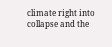climate right into collapse and the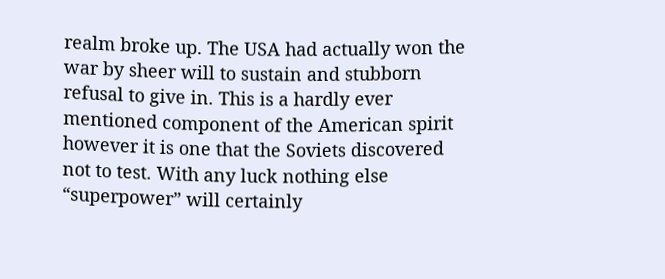realm broke up. The USA had actually won the war by sheer will to sustain and stubborn refusal to give in. This is a hardly ever mentioned component of the American spirit however it is one that the Soviets discovered not to test. With any luck nothing else “superpower” will certainly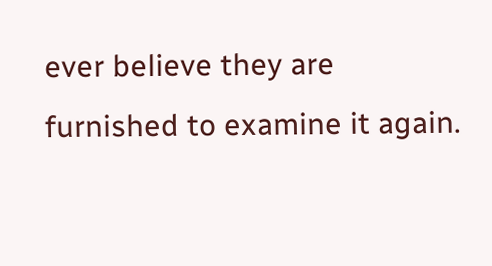ever believe they are furnished to examine it again.